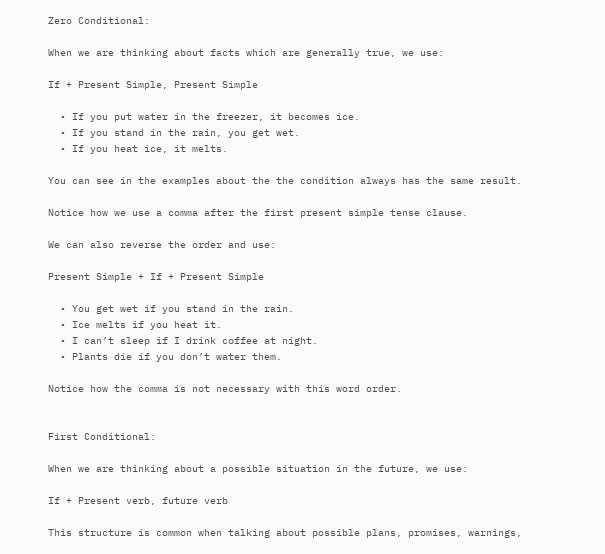Zero Conditional:

When we are thinking about facts which are generally true, we use:

If + Present Simple, Present Simple

  • If you put water in the freezer, it becomes ice.
  • If you stand in the rain, you get wet.
  • If you heat ice, it melts.

You can see in the examples about the the condition always has the same result.

Notice how we use a comma after the first present simple tense clause.

We can also reverse the order and use:

Present Simple + If + Present Simple

  • You get wet if you stand in the rain.
  • Ice melts if you heat it.
  • I can’t sleep if I drink coffee at night.
  • Plants die if you don’t water them.

Notice how the comma is not necessary with this word order.


First Conditional:

When we are thinking about a possible situation in the future, we use:

If + Present verb, future verb

This structure is common when talking about possible plans, promises, warnings,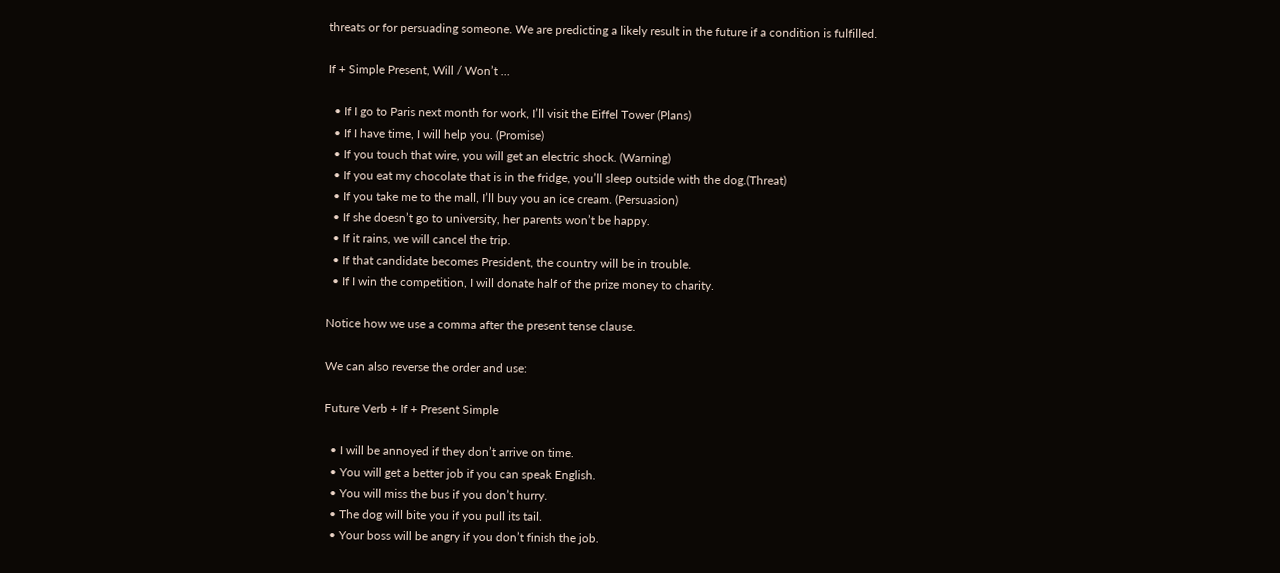threats or for persuading someone. We are predicting a likely result in the future if a condition is fulfilled.

If + Simple Present, Will / Won’t …

  • If I go to Paris next month for work, I’ll visit the Eiffel Tower (Plans)
  • If I have time, I will help you. (Promise)
  • If you touch that wire, you will get an electric shock. (Warning)
  • If you eat my chocolate that is in the fridge, you’ll sleep outside with the dog.(Threat)
  • If you take me to the mall, I’ll buy you an ice cream. (Persuasion)
  • If she doesn’t go to university, her parents won’t be happy.
  • If it rains, we will cancel the trip.
  • If that candidate becomes President, the country will be in trouble.
  • If I win the competition, I will donate half of the prize money to charity.

Notice how we use a comma after the present tense clause.

We can also reverse the order and use:

Future Verb + If + Present Simple

  • I will be annoyed if they don’t arrive on time.
  • You will get a better job if you can speak English.
  • You will miss the bus if you don’t hurry.
  • The dog will bite you if you pull its tail.
  • Your boss will be angry if you don’t finish the job.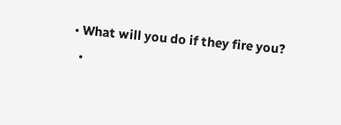• What will you do if they fire you?
  •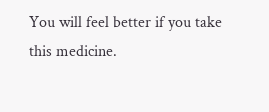You will feel better if you take this medicine.